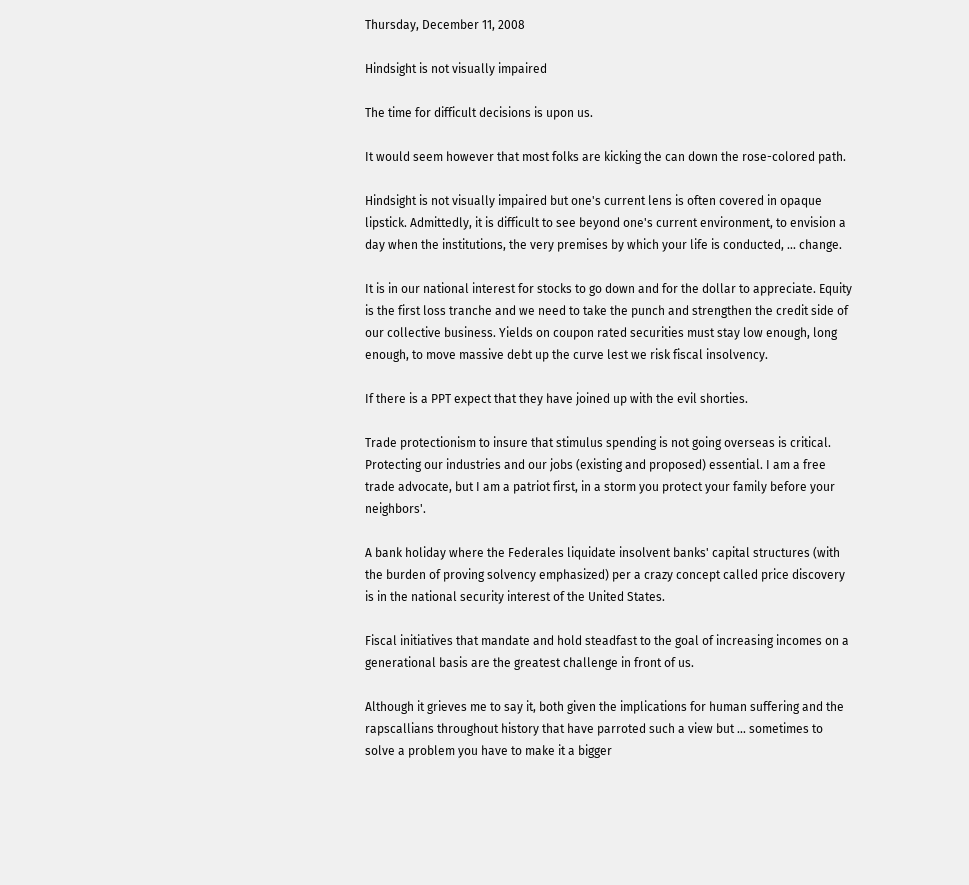Thursday, December 11, 2008

Hindsight is not visually impaired

The time for difficult decisions is upon us.

It would seem however that most folks are kicking the can down the rose-colored path.

Hindsight is not visually impaired but one's current lens is often covered in opaque lipstick. Admittedly, it is difficult to see beyond one's current environment, to envision a day when the institutions, the very premises by which your life is conducted, ... change.

It is in our national interest for stocks to go down and for the dollar to appreciate. Equity is the first loss tranche and we need to take the punch and strengthen the credit side of our collective business. Yields on coupon rated securities must stay low enough, long enough, to move massive debt up the curve lest we risk fiscal insolvency.

If there is a PPT expect that they have joined up with the evil shorties.

Trade protectionism to insure that stimulus spending is not going overseas is critical. Protecting our industries and our jobs (existing and proposed) essential. I am a free trade advocate, but I am a patriot first, in a storm you protect your family before your neighbors'.

A bank holiday where the Federales liquidate insolvent banks' capital structures (with the burden of proving solvency emphasized) per a crazy concept called price discovery is in the national security interest of the United States.

Fiscal initiatives that mandate and hold steadfast to the goal of increasing incomes on a generational basis are the greatest challenge in front of us.

Although it grieves me to say it, both given the implications for human suffering and the rapscallians throughout history that have parroted such a view but ... sometimes to solve a problem you have to make it a bigger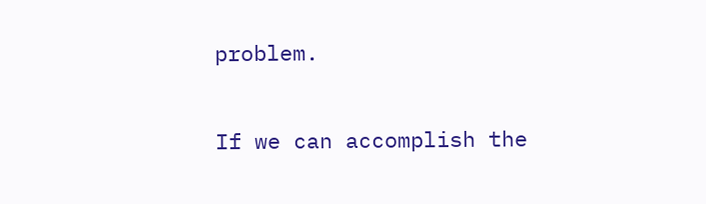problem.

If we can accomplish the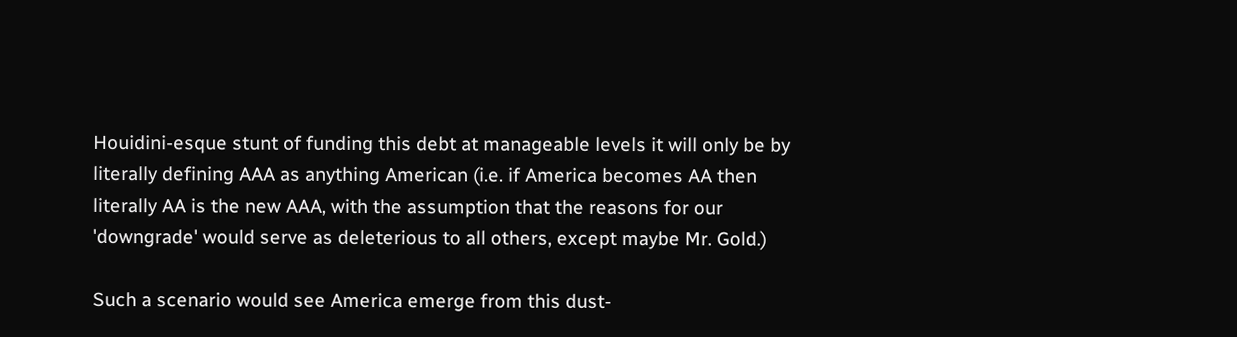Houidini-esque stunt of funding this debt at manageable levels it will only be by literally defining AAA as anything American (i.e. if America becomes AA then literally AA is the new AAA, with the assumption that the reasons for our 'downgrade' would serve as deleterious to all others, except maybe Mr. Gold.)

Such a scenario would see America emerge from this dust-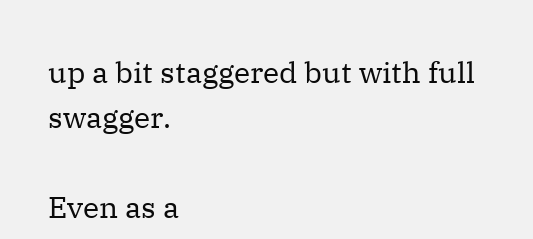up a bit staggered but with full swagger.

Even as a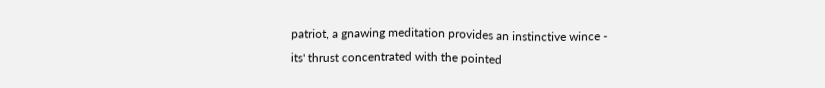patriot, a gnawing meditation provides an instinctive wince - its' thrust concentrated with the pointed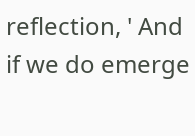reflection, ' And if we do emerge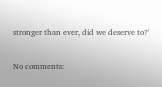stronger than ever, did we deserve to?'

No comments: